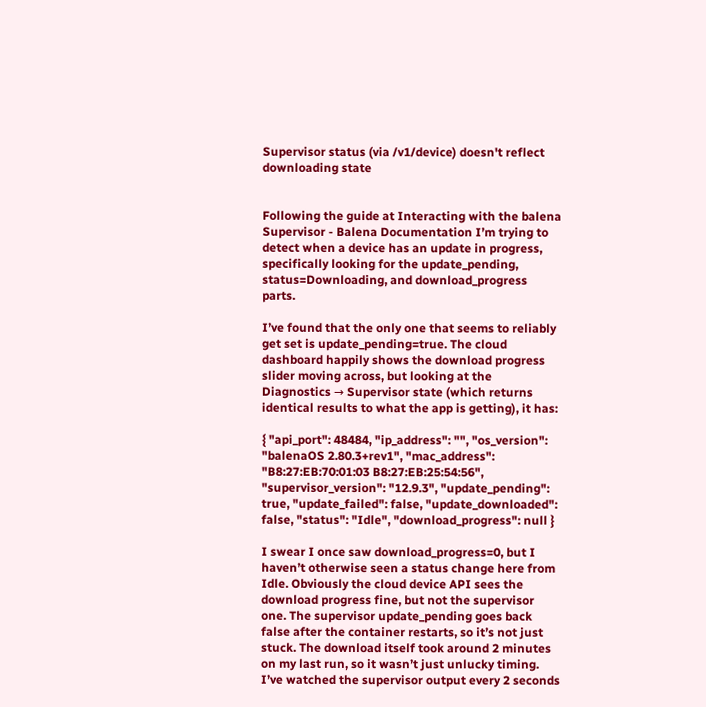Supervisor status (via /v1/device) doesn't reflect downloading state


Following the guide at Interacting with the balena Supervisor - Balena Documentation I’m trying to detect when a device has an update in progress, specifically looking for the update_pending, status=Downloading, and download_progress parts.

I’ve found that the only one that seems to reliably get set is update_pending=true. The cloud dashboard happily shows the download progress slider moving across, but looking at the Diagnostics → Supervisor state (which returns identical results to what the app is getting), it has:

{ "api_port": 48484, "ip_address": "", "os_version": "balenaOS 2.80.3+rev1", "mac_address": "B8:27:EB:70:01:03 B8:27:EB:25:54:56", "supervisor_version": "12.9.3", "update_pending": true, "update_failed": false, "update_downloaded": false, "status": "Idle", "download_progress": null }

I swear I once saw download_progress=0, but I haven’t otherwise seen a status change here from Idle. Obviously the cloud device API sees the download progress fine, but not the supervisor one. The supervisor update_pending goes back false after the container restarts, so it’s not just stuck. The download itself took around 2 minutes on my last run, so it wasn’t just unlucky timing. I’ve watched the supervisor output every 2 seconds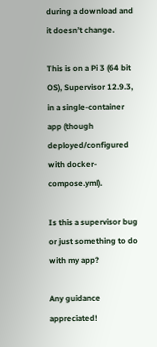during a download and it doesn’t change.

This is on a Pi 3 (64 bit OS), Supervisor 12.9.3, in a single-container app (though deployed/configured with docker-compose.yml).

Is this a supervisor bug or just something to do with my app?

Any guidance appreciated!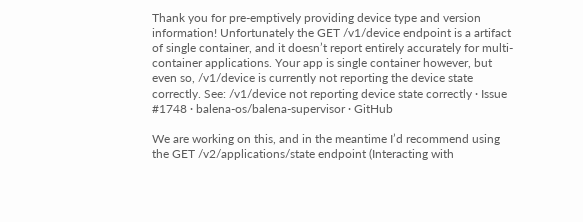Thank you for pre-emptively providing device type and version information! Unfortunately the GET /v1/device endpoint is a artifact of single container, and it doesn’t report entirely accurately for multi-container applications. Your app is single container however, but even so, /v1/device is currently not reporting the device state correctly. See: /v1/device not reporting device state correctly · Issue #1748 · balena-os/balena-supervisor · GitHub

We are working on this, and in the meantime I’d recommend using the GET /v2/applications/state endpoint (Interacting with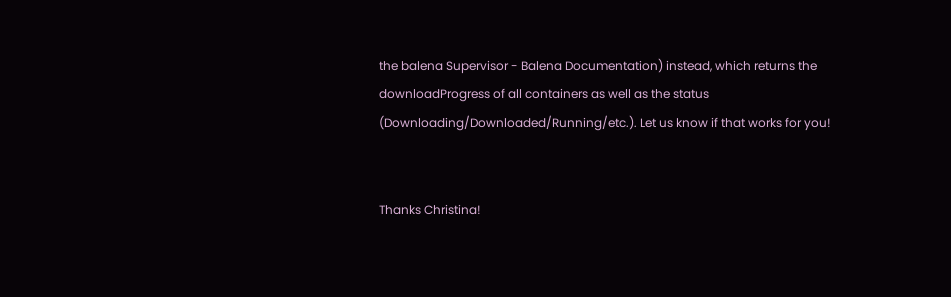the balena Supervisor - Balena Documentation) instead, which returns the downloadProgress of all containers as well as the status (Downloading/Downloaded/Running/etc.). Let us know if that works for you!


Thanks Christina!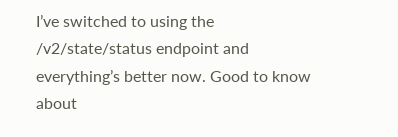I’ve switched to using the /v2/state/status endpoint and everything’s better now. Good to know about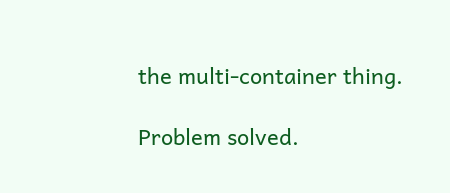the multi-container thing.

Problem solved.